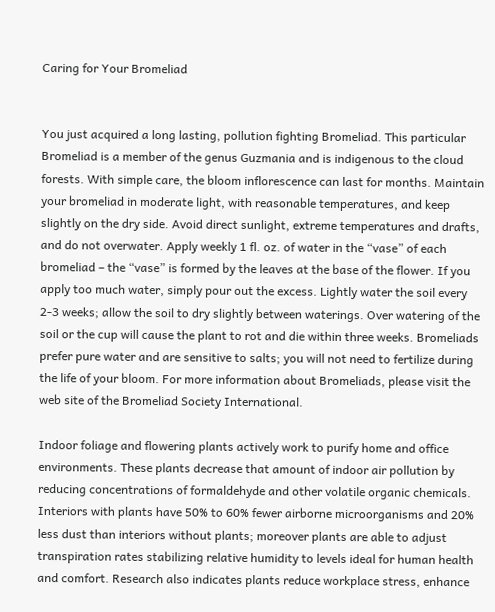Caring for Your Bromeliad


You just acquired a long lasting, pollution fighting Bromeliad. This particular Bromeliad is a member of the genus Guzmania and is indigenous to the cloud forests. With simple care, the bloom inflorescence can last for months. Maintain your bromeliad in moderate light, with reasonable temperatures, and keep slightly on the dry side. Avoid direct sunlight, extreme temperatures and drafts, and do not overwater. Apply weekly 1 fl. oz. of water in the “vase” of each bromeliad – the “vase” is formed by the leaves at the base of the flower. If you apply too much water, simply pour out the excess. Lightly water the soil every 2-3 weeks; allow the soil to dry slightly between waterings. Over watering of the soil or the cup will cause the plant to rot and die within three weeks. Bromeliads prefer pure water and are sensitive to salts; you will not need to fertilize during the life of your bloom. For more information about Bromeliads, please visit the web site of the Bromeliad Society International.

Indoor foliage and flowering plants actively work to purify home and office environments. These plants decrease that amount of indoor air pollution by reducing concentrations of formaldehyde and other volatile organic chemicals. Interiors with plants have 50% to 60% fewer airborne microorganisms and 20% less dust than interiors without plants; moreover plants are able to adjust transpiration rates stabilizing relative humidity to levels ideal for human health and comfort. Research also indicates plants reduce workplace stress, enhance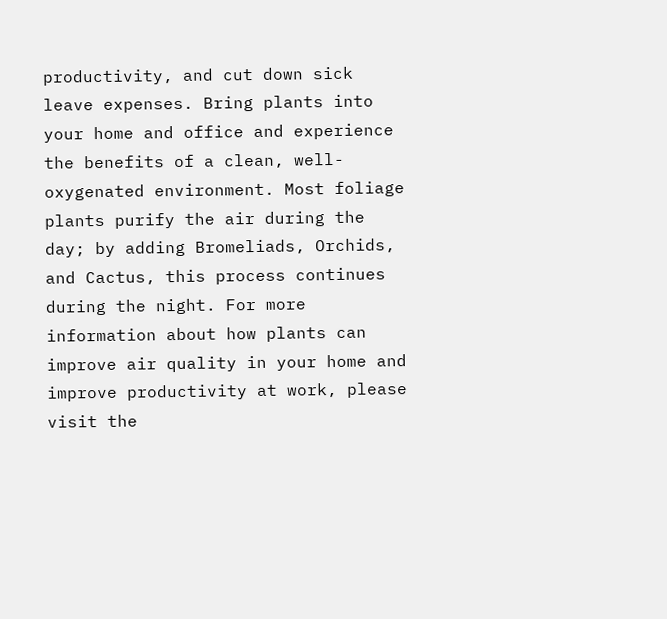productivity, and cut down sick leave expenses. Bring plants into your home and office and experience the benefits of a clean, well-oxygenated environment. Most foliage plants purify the air during the day; by adding Bromeliads, Orchids, and Cactus, this process continues during the night. For more information about how plants can improve air quality in your home and improve productivity at work, please visit the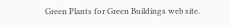Green Plants for Green Buildings web site.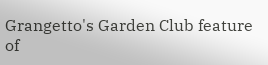Grangetto's Garden Club feature of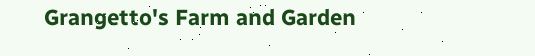Grangetto's Farm and Garden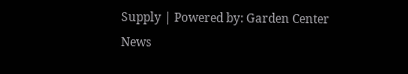Supply | Powered by: Garden Center News